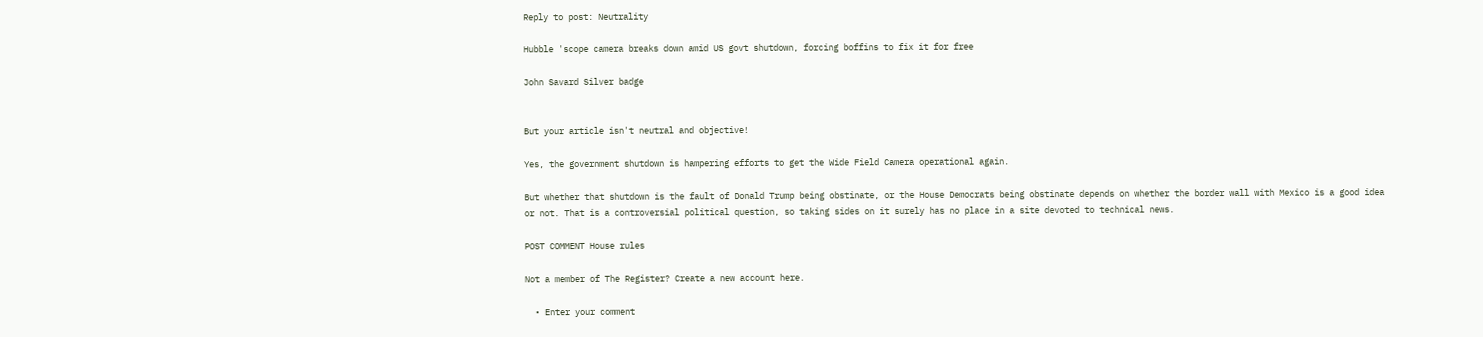Reply to post: Neutrality

Hubble 'scope camera breaks down amid US govt shutdown, forcing boffins to fix it for free

John Savard Silver badge


But your article isn't neutral and objective!

Yes, the government shutdown is hampering efforts to get the Wide Field Camera operational again.

But whether that shutdown is the fault of Donald Trump being obstinate, or the House Democrats being obstinate depends on whether the border wall with Mexico is a good idea or not. That is a controversial political question, so taking sides on it surely has no place in a site devoted to technical news.

POST COMMENT House rules

Not a member of The Register? Create a new account here.

  • Enter your comment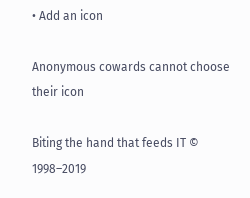• Add an icon

Anonymous cowards cannot choose their icon

Biting the hand that feeds IT © 1998–2019